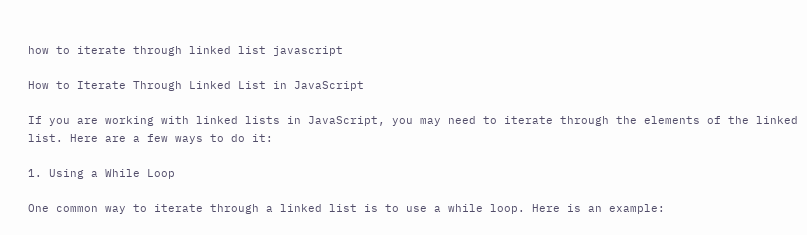how to iterate through linked list javascript

How to Iterate Through Linked List in JavaScript

If you are working with linked lists in JavaScript, you may need to iterate through the elements of the linked list. Here are a few ways to do it:

1. Using a While Loop

One common way to iterate through a linked list is to use a while loop. Here is an example: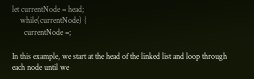let currentNode = head;
    while(currentNode) {
      currentNode =;

In this example, we start at the head of the linked list and loop through each node until we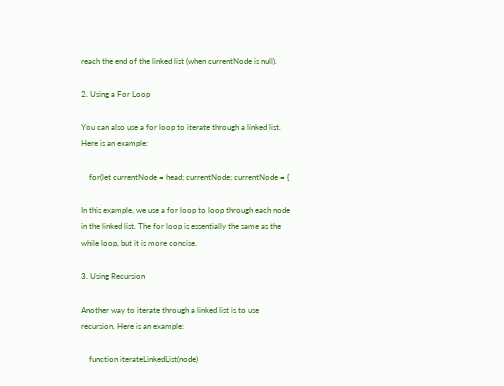reach the end of the linked list (when currentNode is null).

2. Using a For Loop

You can also use a for loop to iterate through a linked list. Here is an example:

    for(let currentNode = head; currentNode; currentNode = {

In this example, we use a for loop to loop through each node in the linked list. The for loop is essentially the same as the while loop, but it is more concise.

3. Using Recursion

Another way to iterate through a linked list is to use recursion. Here is an example:

    function iterateLinkedList(node)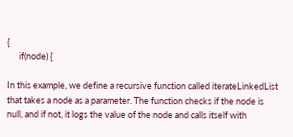{
      if(node) {

In this example, we define a recursive function called iterateLinkedList that takes a node as a parameter. The function checks if the node is null, and if not, it logs the value of the node and calls itself with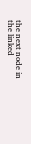the next node in the linked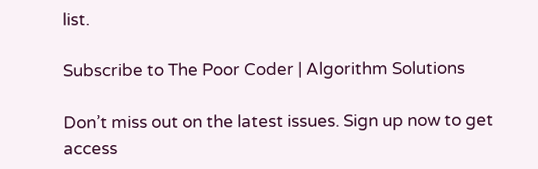list.

Subscribe to The Poor Coder | Algorithm Solutions

Don’t miss out on the latest issues. Sign up now to get access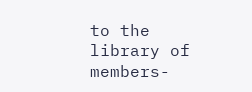to the library of members-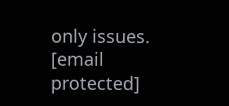only issues.
[email protected]